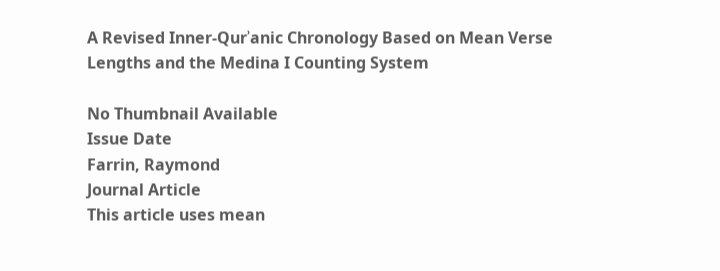A Revised Inner-Qurʾanic Chronology Based on Mean Verse Lengths and the Medina I Counting System

No Thumbnail Available
Issue Date
Farrin, Raymond
Journal Article
This article uses mean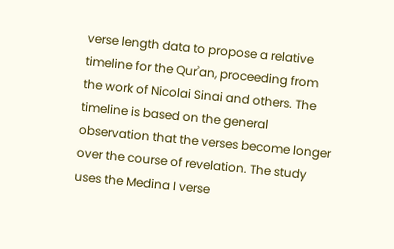verse length data to propose a relative timeline for the Qurʾan, proceeding from the work of Nicolai Sinai and others. The timeline is based on the general observation that the verses become longer over the course of revelation. The study uses the Medina I verse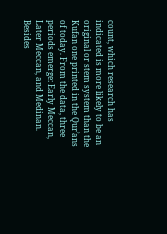count, which research has indicated is more likely to be an original or stem system than the Kufan one printed in the Qurʾans of today. From the data, three periods emerge: Early Meccan, Later Meccan, and Medinan. Besides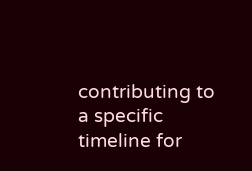contributing to a specific timeline for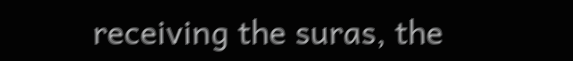receiving the suras, the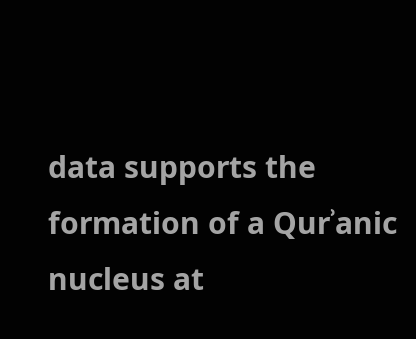data supports the formation of a Qurʾanic nucleus at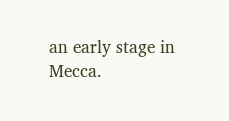an early stage in Mecca.